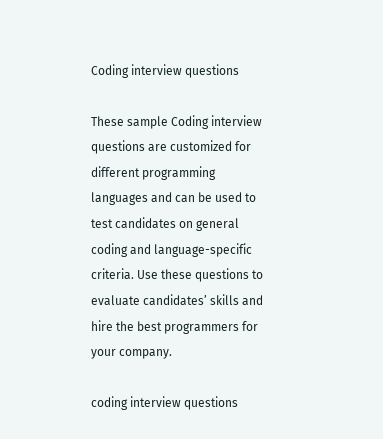Coding interview questions

These sample Coding interview questions are customized for different programming languages and can be used to test candidates on general coding and language-specific criteria. Use these questions to evaluate candidates’ skills and hire the best programmers for your company.

coding interview questions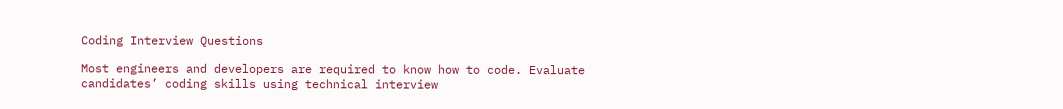Coding Interview Questions

Most engineers and developers are required to know how to code. Evaluate candidates’ coding skills using technical interview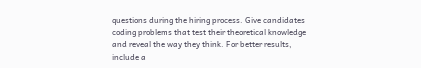questions during the hiring process. Give candidates coding problems that test their theoretical knowledge and reveal the way they think. For better results, include a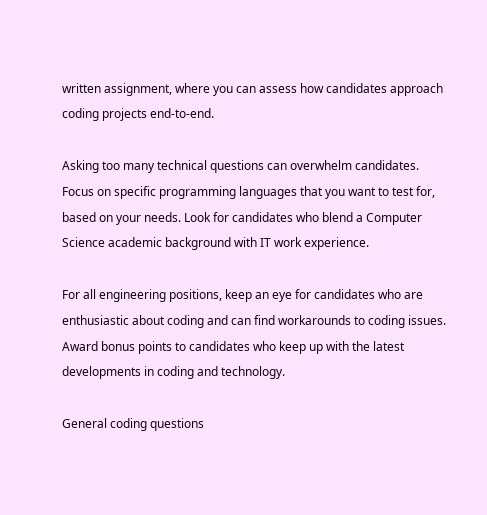written assignment, where you can assess how candidates approach coding projects end-to-end.

Asking too many technical questions can overwhelm candidates. Focus on specific programming languages that you want to test for, based on your needs. Look for candidates who blend a Computer Science academic background with IT work experience.

For all engineering positions, keep an eye for candidates who are enthusiastic about coding and can find workarounds to coding issues. Award bonus points to candidates who keep up with the latest developments in coding and technology.

General coding questions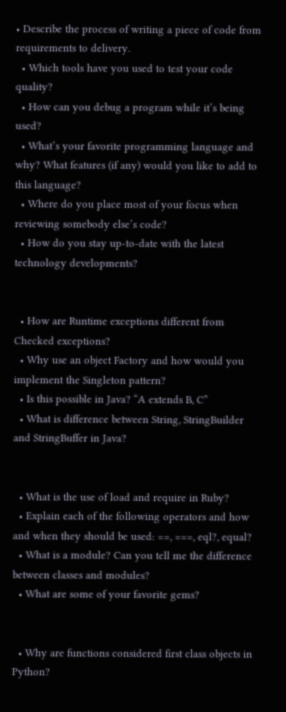• Describe the process of writing a piece of code from requirements to delivery.
  • Which tools have you used to test your code quality?
  • How can you debug a program while it’s being used?
  • What’s your favorite programming language and why? What features (if any) would you like to add to this language?
  • Where do you place most of your focus when reviewing somebody else’s code?
  • How do you stay up-to-date with the latest technology developments?


  • How are Runtime exceptions different from Checked exceptions?
  • Why use an object Factory and how would you implement the Singleton pattern?
  • Is this possible in Java? “A extends B, C”
  • What is difference between String, StringBuilder and StringBuffer in Java?


  • What is the use of load and require in Ruby?
  • Explain each of the following operators and how and when they should be used: ==, ===, eql?, equal?
  • What is a module? Can you tell me the difference between classes and modules?
  • What are some of your favorite gems?


  • Why are functions considered first class objects in Python?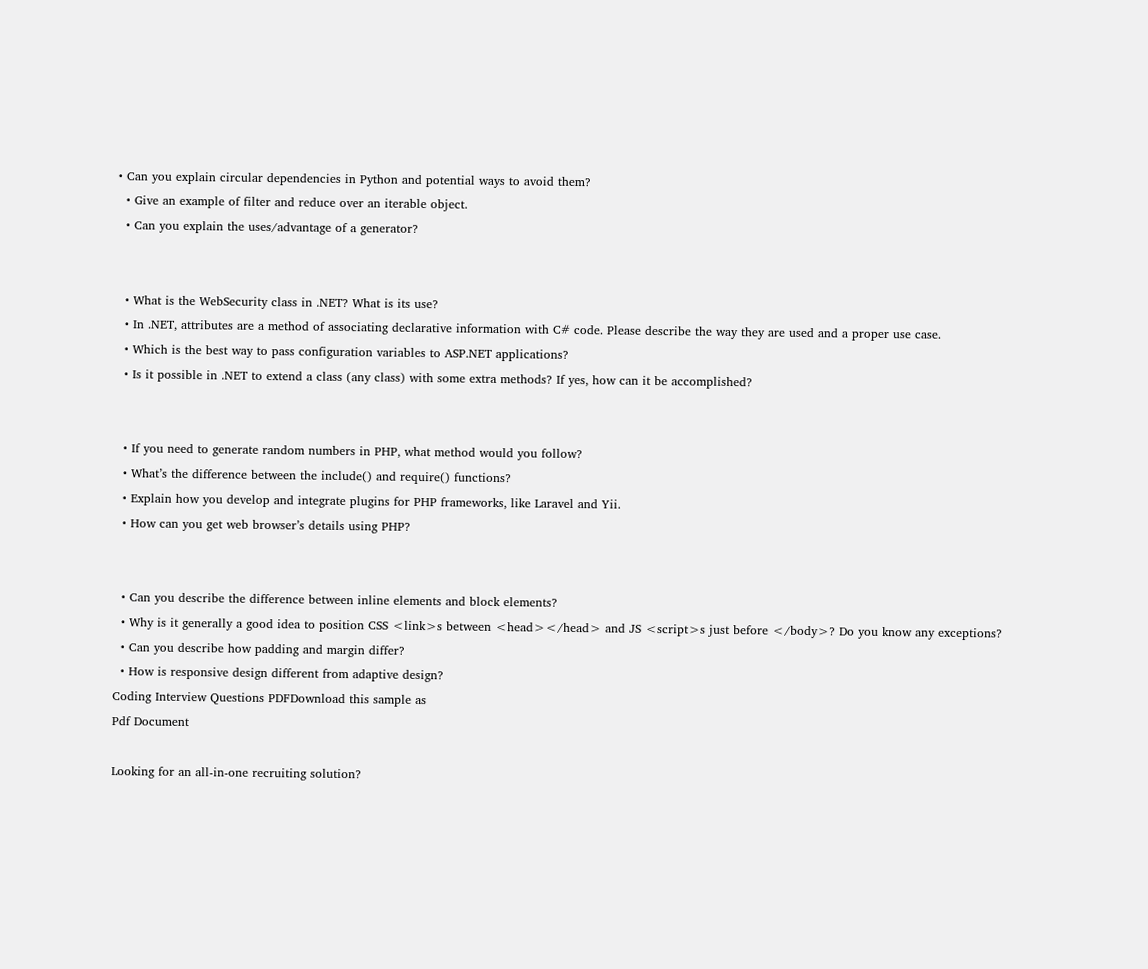• Can you explain circular dependencies in Python and potential ways to avoid them?
  • Give an example of filter and reduce over an iterable object.
  • Can you explain the uses/advantage of a generator?


  • What is the WebSecurity class in .NET? What is its use?
  • In .NET, attributes are a method of associating declarative information with C# code. Please describe the way they are used and a proper use case.
  • Which is the best way to pass configuration variables to ASP.NET applications?
  • Is it possible in .NET to extend a class (any class) with some extra methods? If yes, how can it be accomplished?


  • If you need to generate random numbers in PHP, what method would you follow?
  • What’s the difference between the include() and require() functions?
  • Explain how you develop and integrate plugins for PHP frameworks, like Laravel and Yii.
  • How can you get web browser’s details using PHP?


  • Can you describe the difference between inline elements and block elements?
  • Why is it generally a good idea to position CSS <link>s between <head></head> and JS <script>s just before </body>? Do you know any exceptions?
  • Can you describe how padding and margin differ?
  • How is responsive design different from adaptive design?
Coding Interview Questions PDFDownload this sample as
Pdf Document

Looking for an all-in-one recruiting solution?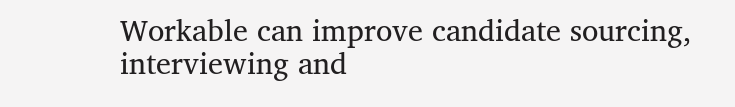Workable can improve candidate sourcing, interviewing and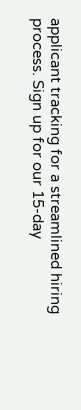applicant tracking for a streamlined hiring process. Sign up for our 15-day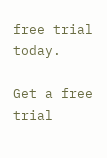free trial today.

Get a free trial